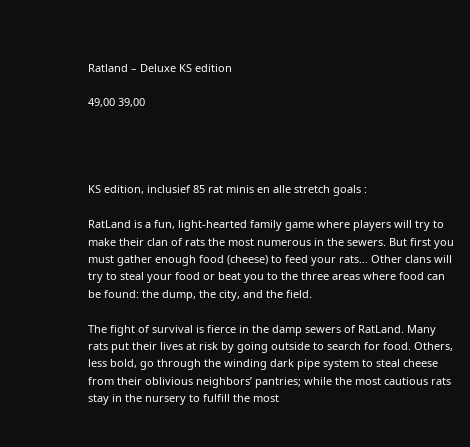Ratland – Deluxe KS edition

49,00 39,00




KS edition, inclusief 85 rat minis en alle stretch goals :

RatLand is a fun, light-hearted family game where players will try to make their clan of rats the most numerous in the sewers. But first you must gather enough food (cheese) to feed your rats… Other clans will try to steal your food or beat you to the three areas where food can be found: the dump, the city, and the field.

The fight of survival is fierce in the damp sewers of RatLand. Many rats put their lives at risk by going outside to search for food. Others, less bold, go through the winding dark pipe system to steal cheese from their oblivious neighbors’ pantries; while the most cautious rats stay in the nursery to fulfill the most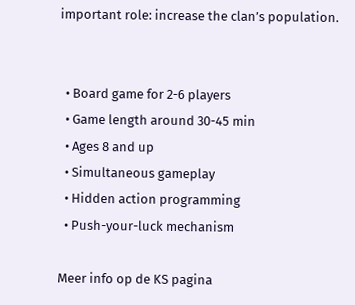important role: increase the clan’s population.


  • Board game for 2-6 players
  • Game length around 30-45 min
  • Ages 8 and up
  • Simultaneous gameplay
  • Hidden action programming
  • Push-your-luck mechanism

Meer info op de KS pagina